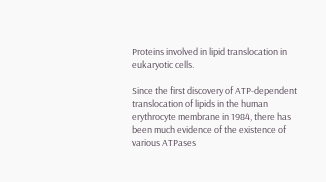Proteins involved in lipid translocation in eukaryotic cells.

Since the first discovery of ATP-dependent translocation of lipids in the human erythrocyte membrane in 1984, there has been much evidence of the existence of various ATPases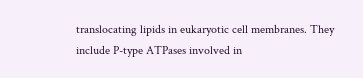translocating lipids in eukaryotic cell membranes. They include P-type ATPases involved in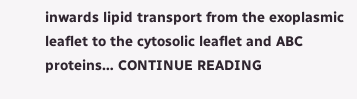inwards lipid transport from the exoplasmic leaflet to the cytosolic leaflet and ABC proteins… CONTINUE READING